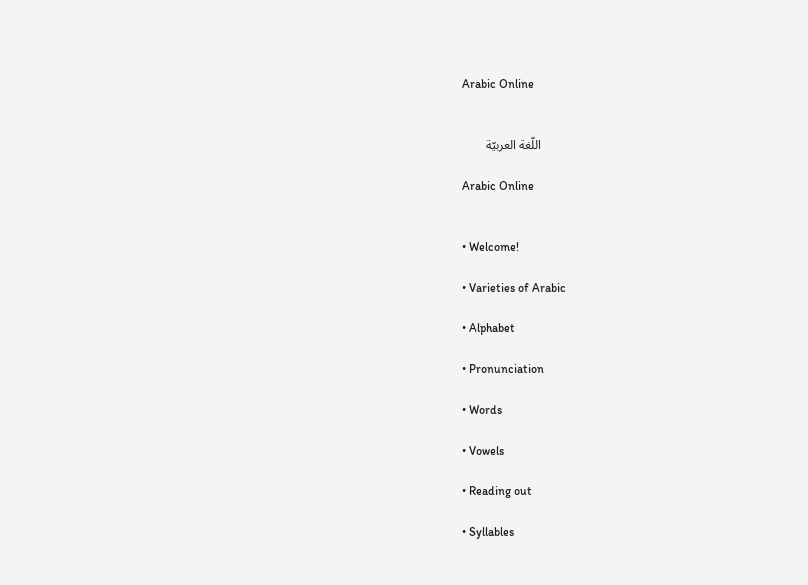Arabic Online


        اللّغة العربيّة

Arabic Online


• Welcome!

• Varieties of Arabic

• Alphabet

• Pronunciation

• Words

• Vowels

• Reading out

• Syllables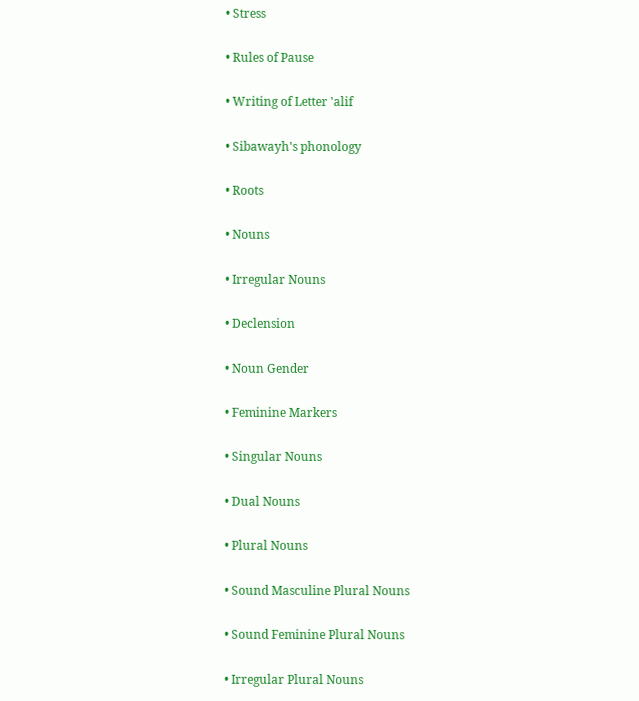• Stress

• Rules of Pause

• Writing of Letter 'alif

• Sibawayh's phonology

• Roots

• Nouns

• Irregular Nouns

• Declension

• Noun Gender

• Feminine Markers

• Singular Nouns

• Dual Nouns

• Plural Nouns

• Sound Masculine Plural Nouns

• Sound Feminine Plural Nouns

• Irregular Plural Nouns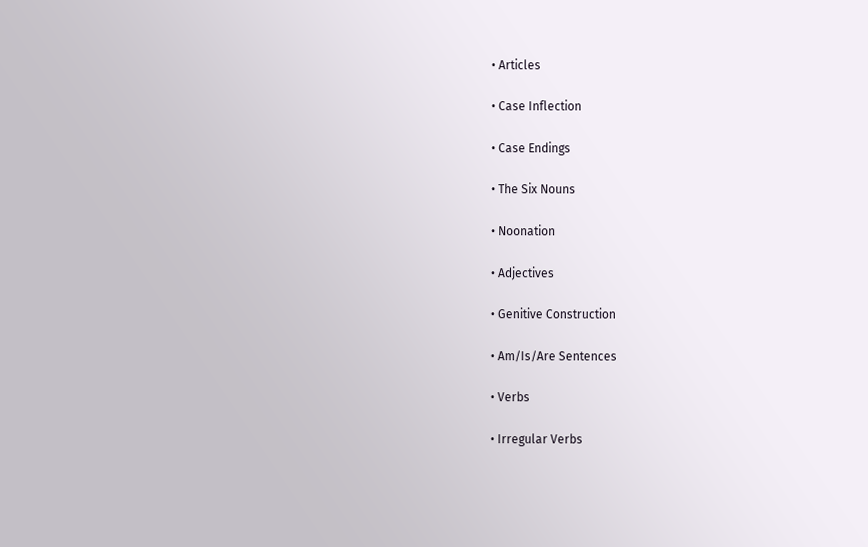• Articles

• Case Inflection

• Case Endings

• The Six Nouns

• Noonation

• Adjectives

• Genitive Construction

• Am/Is/Are Sentences

• Verbs

• Irregular Verbs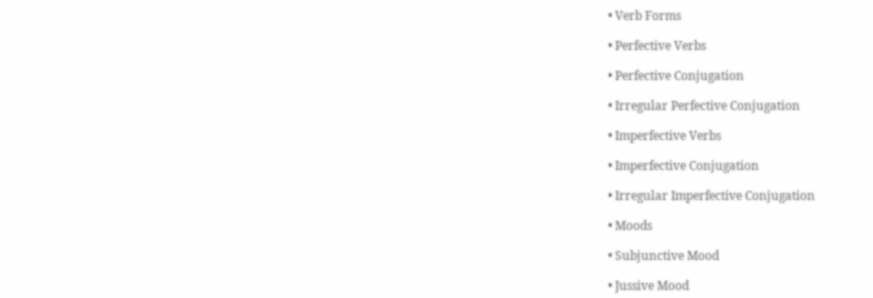• Verb Forms

• Perfective Verbs

• Perfective Conjugation

• Irregular Perfective Conjugation

• Imperfective Verbs

• Imperfective Conjugation

• Irregular Imperfective Conjugation

• Moods

• Subjunctive Mood

• Jussive Mood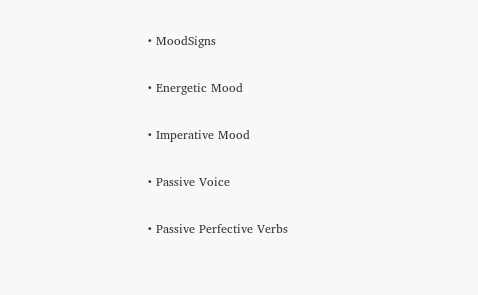• MoodSigns

• Energetic Mood

• Imperative Mood

• Passive Voice

• Passive Perfective Verbs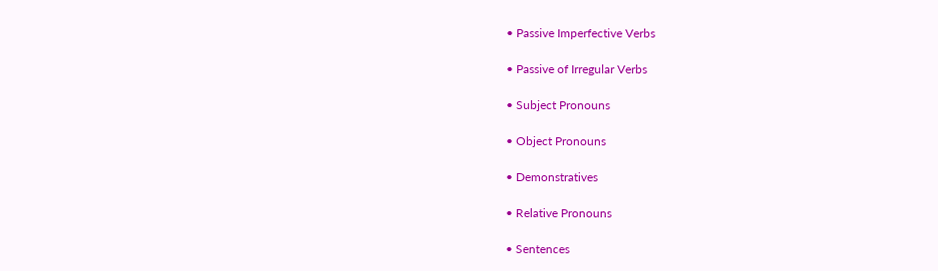• Passive Imperfective Verbs

• Passive of Irregular Verbs

• Subject Pronouns

• Object Pronouns

• Demonstratives

• Relative Pronouns

• Sentences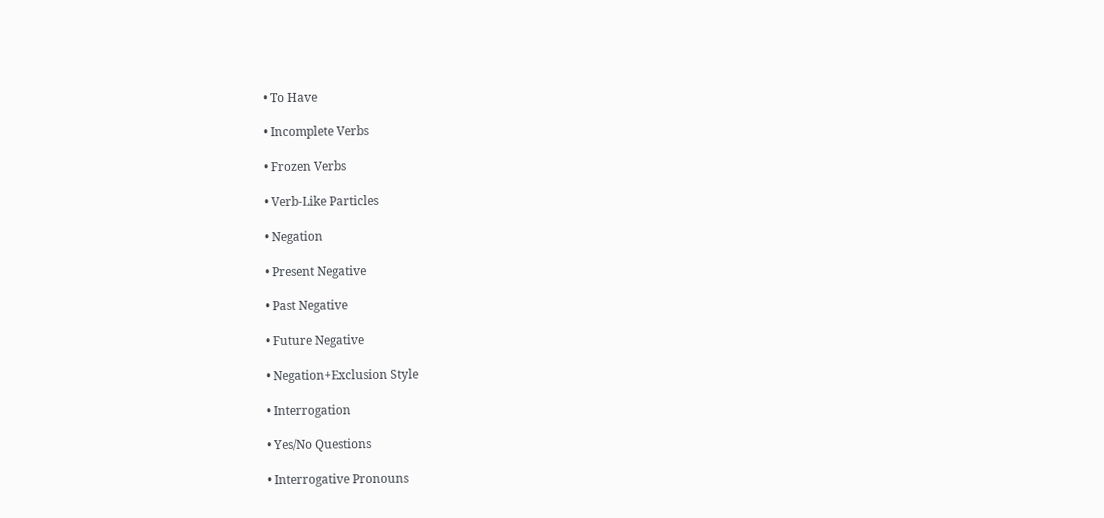• To Have

• Incomplete Verbs

• Frozen Verbs

• Verb-Like Particles

• Negation

• Present Negative

• Past Negative

• Future Negative

• Negation+Exclusion Style

• Interrogation

• Yes/No Questions

• Interrogative Pronouns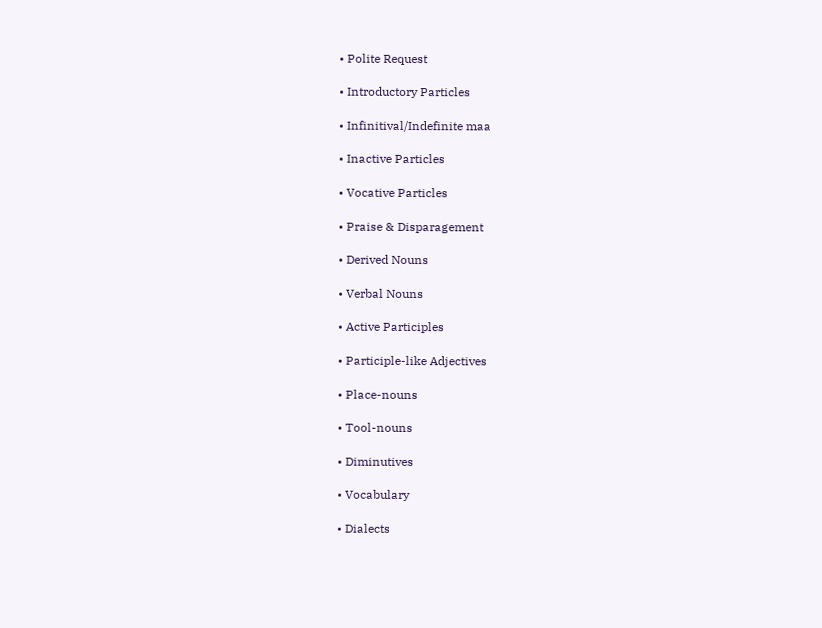• Polite Request

• Introductory Particles

• Infinitival/Indefinite maa

• Inactive Particles

• Vocative Particles

• Praise & Disparagement

• Derived Nouns

• Verbal Nouns

• Active Participles

• Participle-like Adjectives

• Place-nouns

• Tool-nouns

• Diminutives

• Vocabulary

• Dialects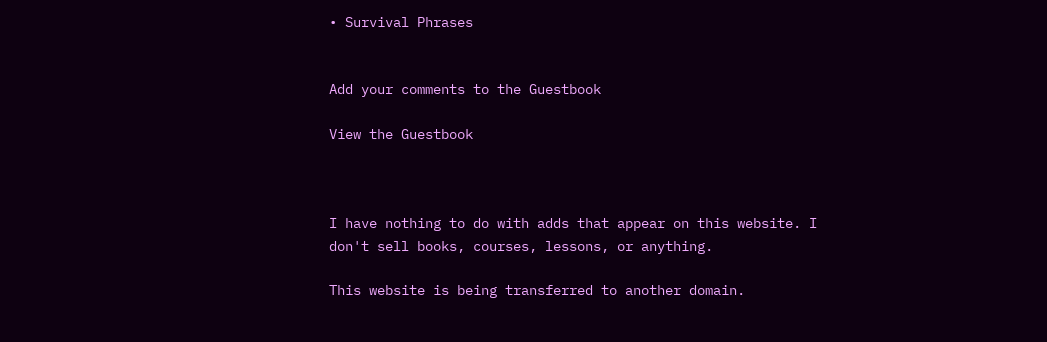• Survival Phrases


Add your comments to the Guestbook

View the Guestbook



I have nothing to do with adds that appear on this website. I don't sell books, courses, lessons, or anything.

This website is being transferred to another domain.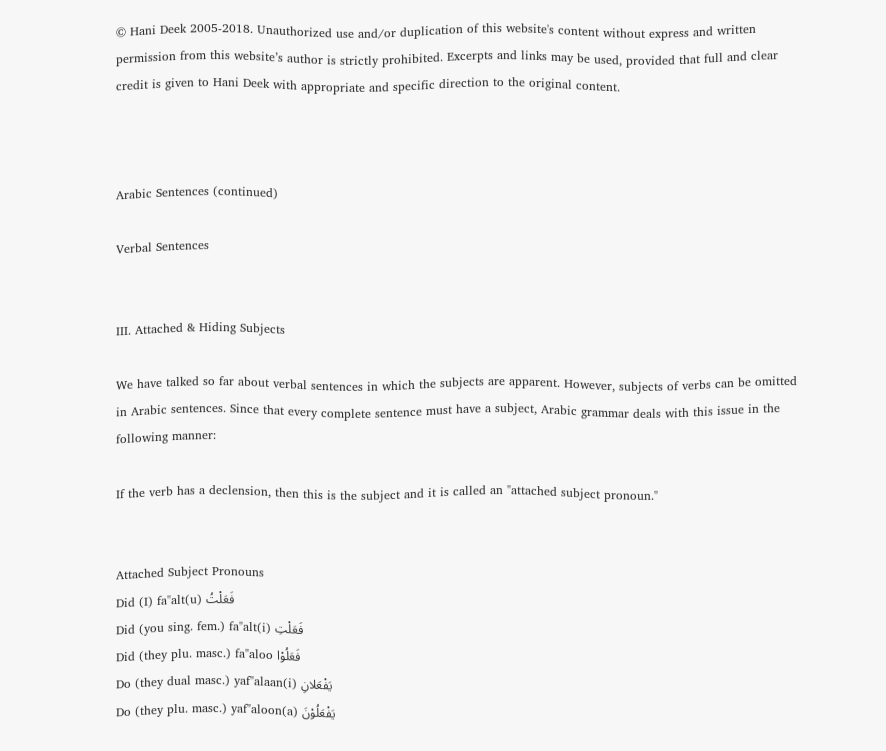© Hani Deek 2005-2018. Unauthorized use and/or duplication of this website's content without express and written permission from this website’s author is strictly prohibited. Excerpts and links may be used, provided that full and clear credit is given to Hani Deek with appropriate and specific direction to the original content.



Arabic Sentences (continued)

Verbal Sentences


III. Attached & Hiding Subjects

We have talked so far about verbal sentences in which the subjects are apparent. However, subjects of verbs can be omitted in Arabic sentences. Since that every complete sentence must have a subject, Arabic grammar deals with this issue in the following manner:

If the verb has a declension, then this is the subject and it is called an "attached subject pronoun."


Attached Subject Pronouns
Did (I) fa"alt(u) فَعَلْتُ
Did (you sing. fem.) fa"alt(i) فَعَلْتِ
Did (they plu. masc.) fa"aloo فَعَلُوْا
Do (they dual masc.) yaf"alaan(i) يَفْعَلانِ
Do (they plu. masc.) yaf"aloon(a) يَفْعَلُوْنَ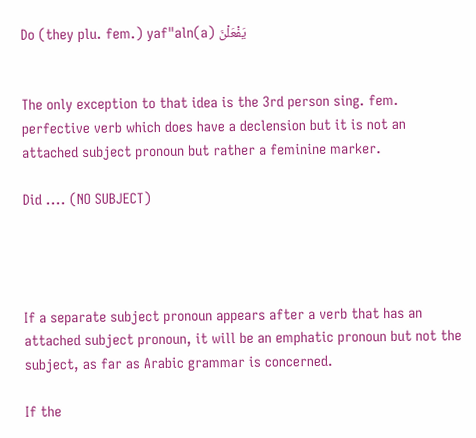Do (they plu. fem.) yaf"aln(a) يَفْعَلْنَ


The only exception to that idea is the 3rd person sing. fem. perfective verb which does have a declension but it is not an attached subject pronoun but rather a feminine marker.

Did .... (NO SUBJECT)




If a separate subject pronoun appears after a verb that has an attached subject pronoun, it will be an emphatic pronoun but not the subject, as far as Arabic grammar is concerned.

If the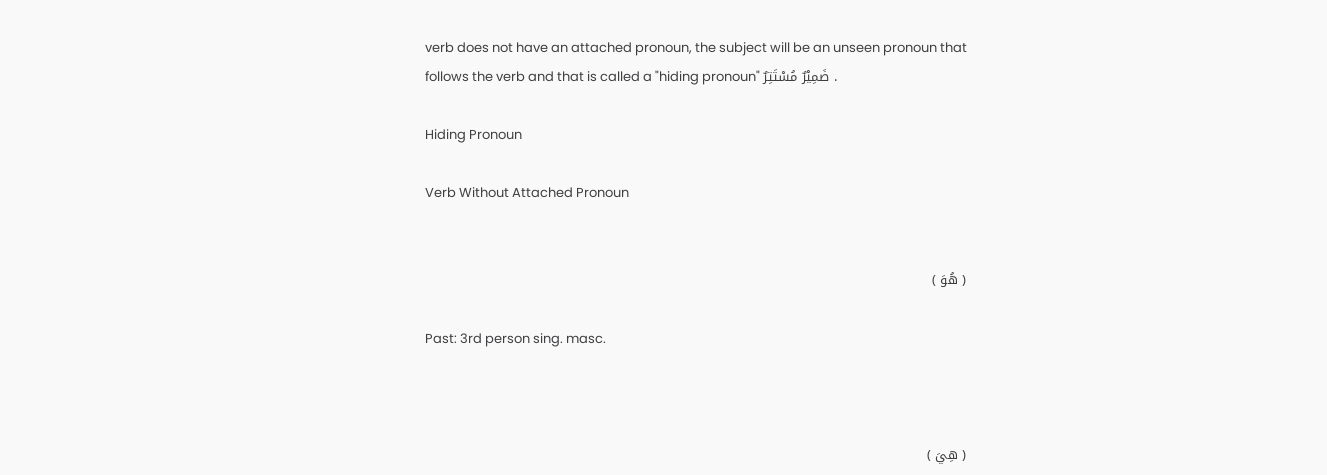verb does not have an attached pronoun, the subject will be an unseen pronoun that follows the verb and that is called a "hiding pronoun" ضَمِيْرٌ مُسْتَتِرٌ .

Hiding Pronoun

Verb Without Attached Pronoun


( هُوَ )

Past: 3rd person sing. masc.



( هِيَ )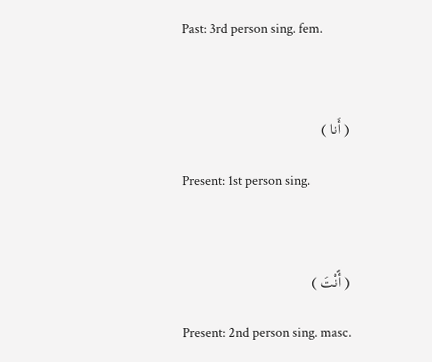Past: 3rd person sing. fem.



( أَنا )

Present: 1st person sing.



( أًنْتَ )

Present: 2nd person sing. masc.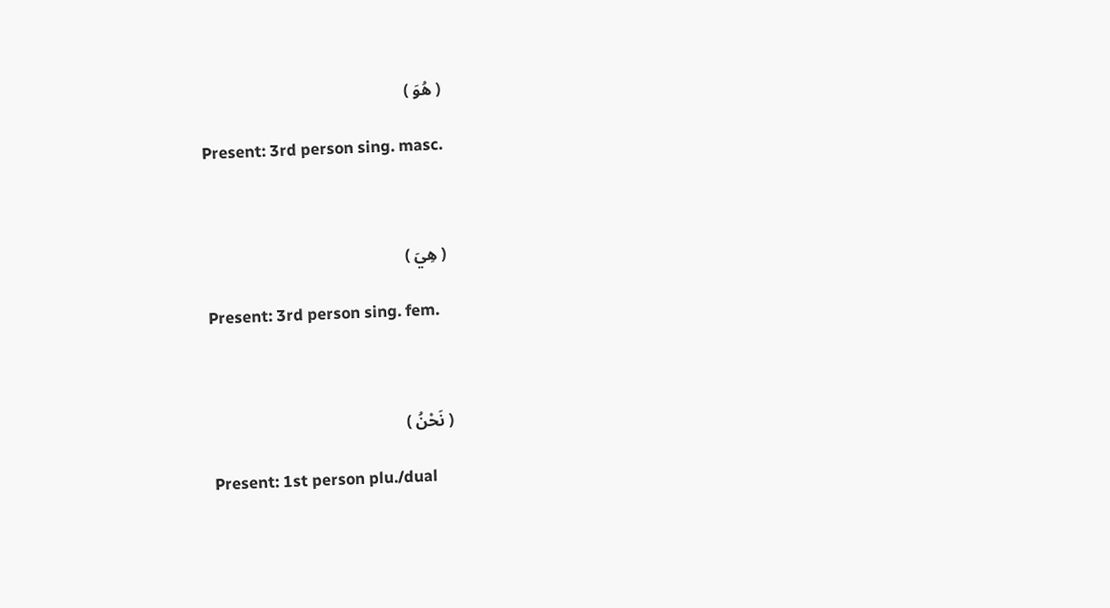( هُوَ )

Present: 3rd person sing. masc.



( هِيَ )

Present: 3rd person sing. fem.



( نَحْنُ )

Present: 1st person plu./dual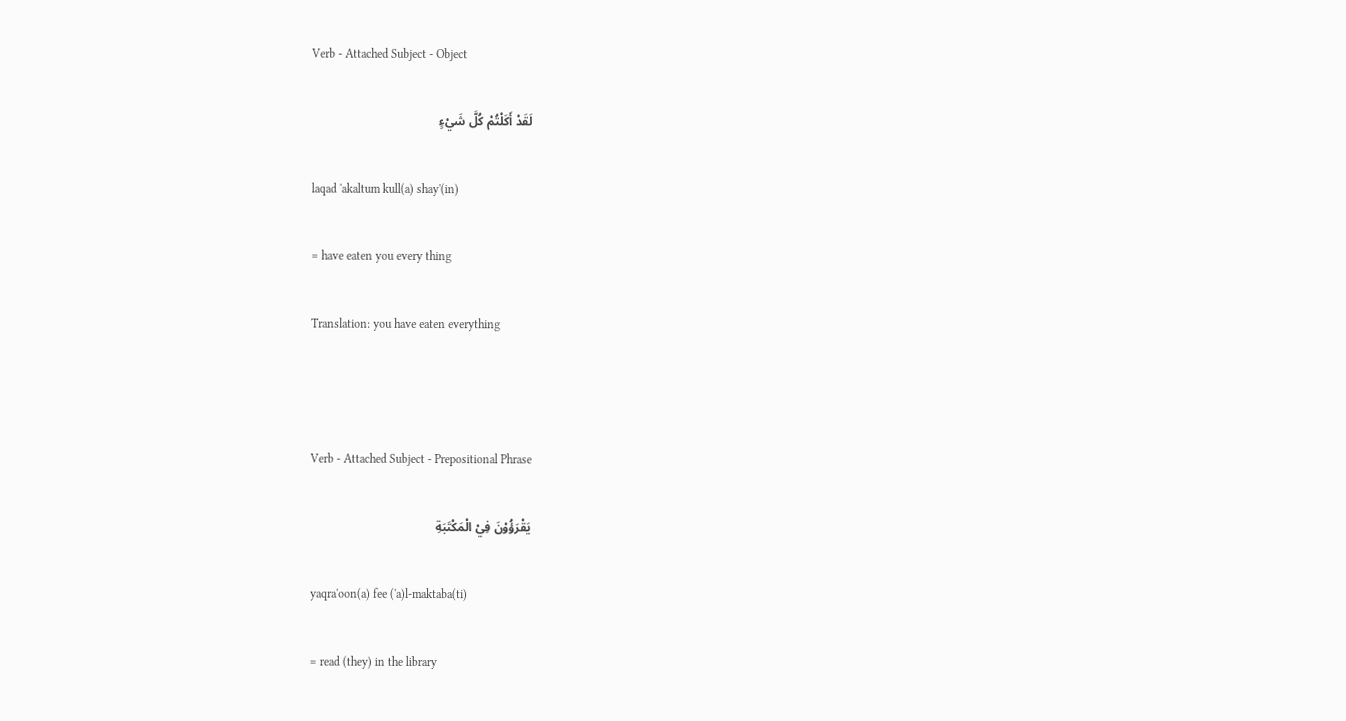Verb - Attached Subject - Object

لَقَدْ أَكَلْتُمْ كُلَّ شَيْءٍ

laqad 'akaltum kull(a) shay'(in)

= have eaten you every thing

Translation: you have eaten everything



Verb - Attached Subject - Prepositional Phrase

يَقْرَؤُوْنَ فِيْ الْمَكْتَبَةِ

yaqra'oon(a) fee ('a)l-maktaba(ti)

= read (they) in the library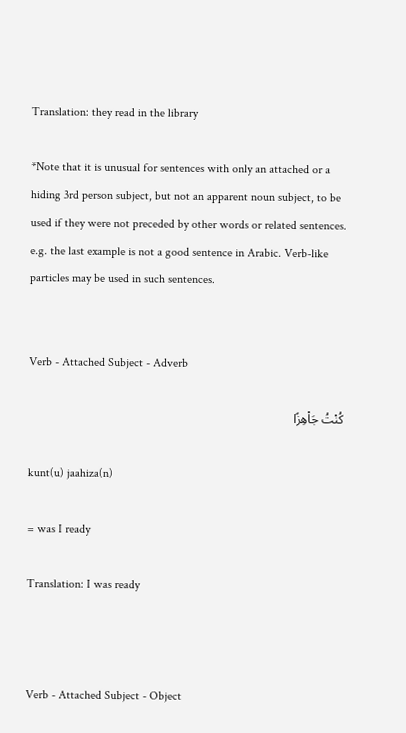Translation: they read in the library

*Note that it is unusual for sentences with only an attached or a hiding 3rd person subject, but not an apparent noun subject, to be used if they were not preceded by other words or related sentences. e.g. the last example is not a good sentence in Arabic. Verb-like particles may be used in such sentences.


Verb - Attached Subject - Adverb

كُنْتُ جَاْهِزًا

kunt(u) jaahiza(n)

= was I ready

Translation: I was ready



Verb - Attached Subject - Object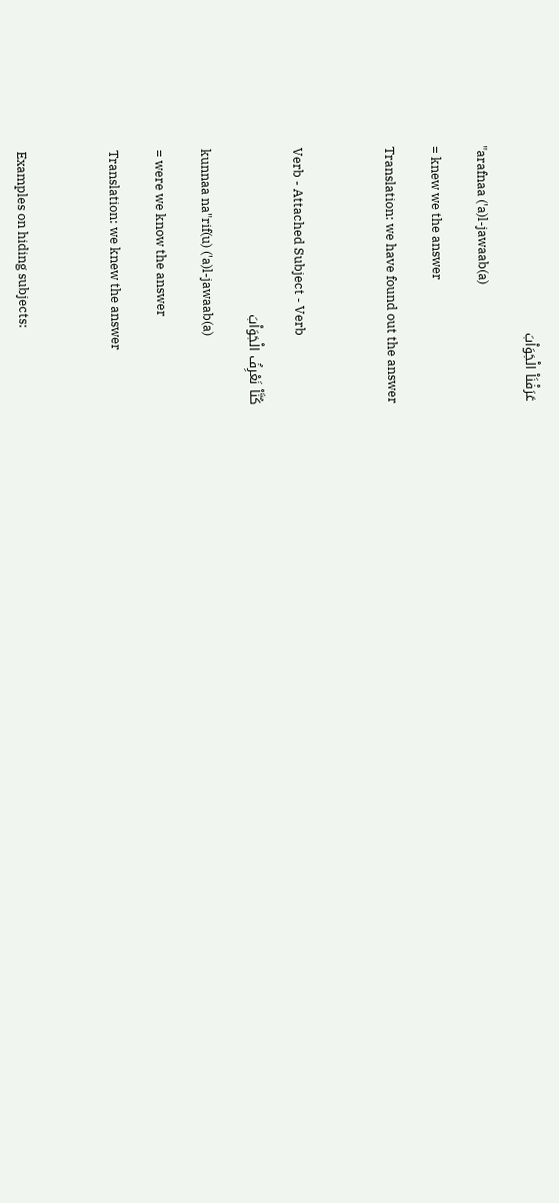عَرَفْنَاْ الْجَوَاْبَ

"arafnaa ('a)l-jawaab(a)

= knew we the answer

Translation: we have found out the answer



Verb - Attached Subject - Verb

كُنَّاْ نَعْرِفُ الْجَوَاْبَ

kunnaa na"rif(u) ('a)l-jawaab(a)

= were we know the answer

Translation: we knew the answer



Examples on hiding subjects: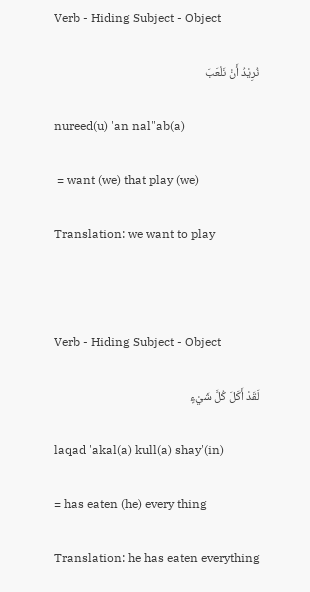Verb - Hiding Subject - Object

نُرِيْدُ أَنْ نَلْعَبَ

nureed(u) 'an nal"ab(a)

 = want (we) that play (we)

Translation: we want to play



Verb - Hiding Subject - Object

لَقَدْ أَكَلَ كُلَّ شَيْءٍ

laqad 'akal(a) kull(a) shay'(in)

= has eaten (he) every thing

Translation: he has eaten everything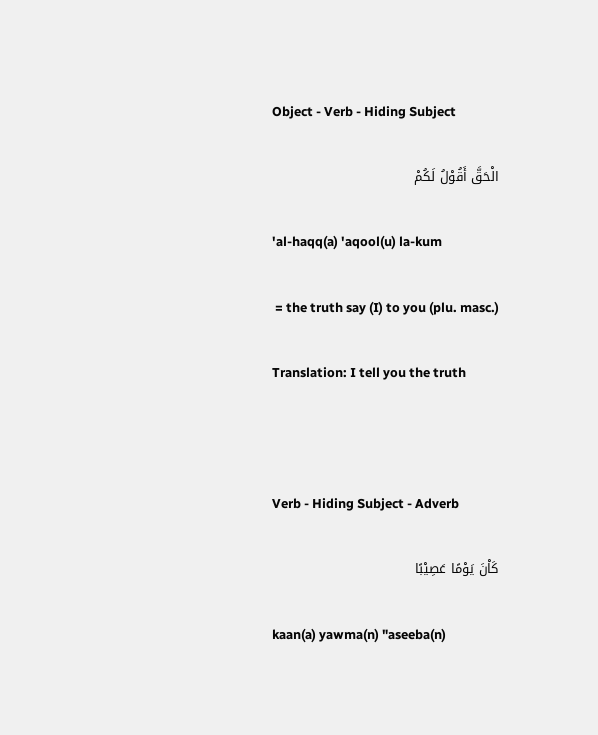Object - Verb - Hiding Subject

الْحَقَّ أَقُوْلُ لَكُمْ

'al-haqq(a) 'aqool(u) la-kum

 = the truth say (I) to you (plu. masc.)

Translation: I tell you the truth



Verb - Hiding Subject - Adverb

كَاْنَ يَوْمًا عَصِيْبًا

kaan(a) yawma(n) "aseeba(n)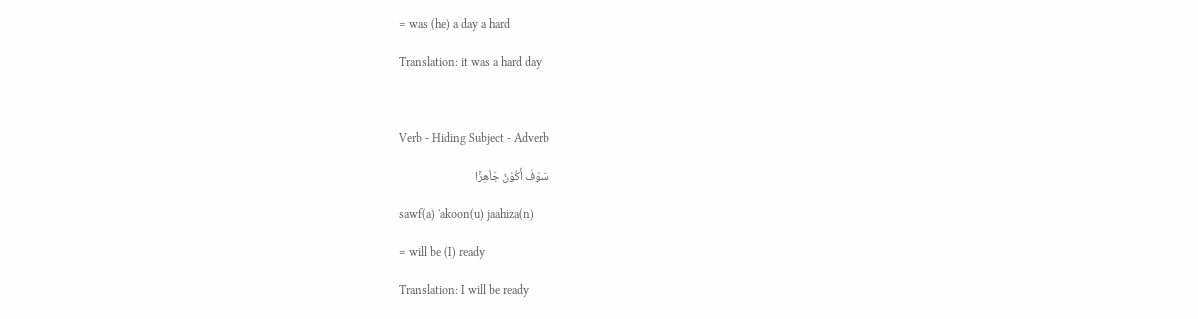= was (he) a day a hard

Translation: it was a hard day



Verb - Hiding Subject - Adverb

سَوْفَ أَكُوْنُ جَاْهِزًا

sawf(a) 'akoon(u) jaahiza(n)

= will be (I) ready

Translation: I will be ready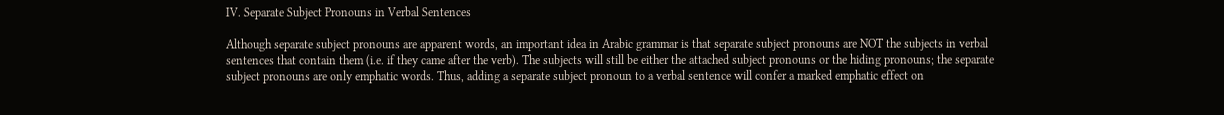IV. Separate Subject Pronouns in Verbal Sentences

Although separate subject pronouns are apparent words, an important idea in Arabic grammar is that separate subject pronouns are NOT the subjects in verbal sentences that contain them (i.e. if they came after the verb). The subjects will still be either the attached subject pronouns or the hiding pronouns; the separate subject pronouns are only emphatic words. Thus, adding a separate subject pronoun to a verbal sentence will confer a marked emphatic effect on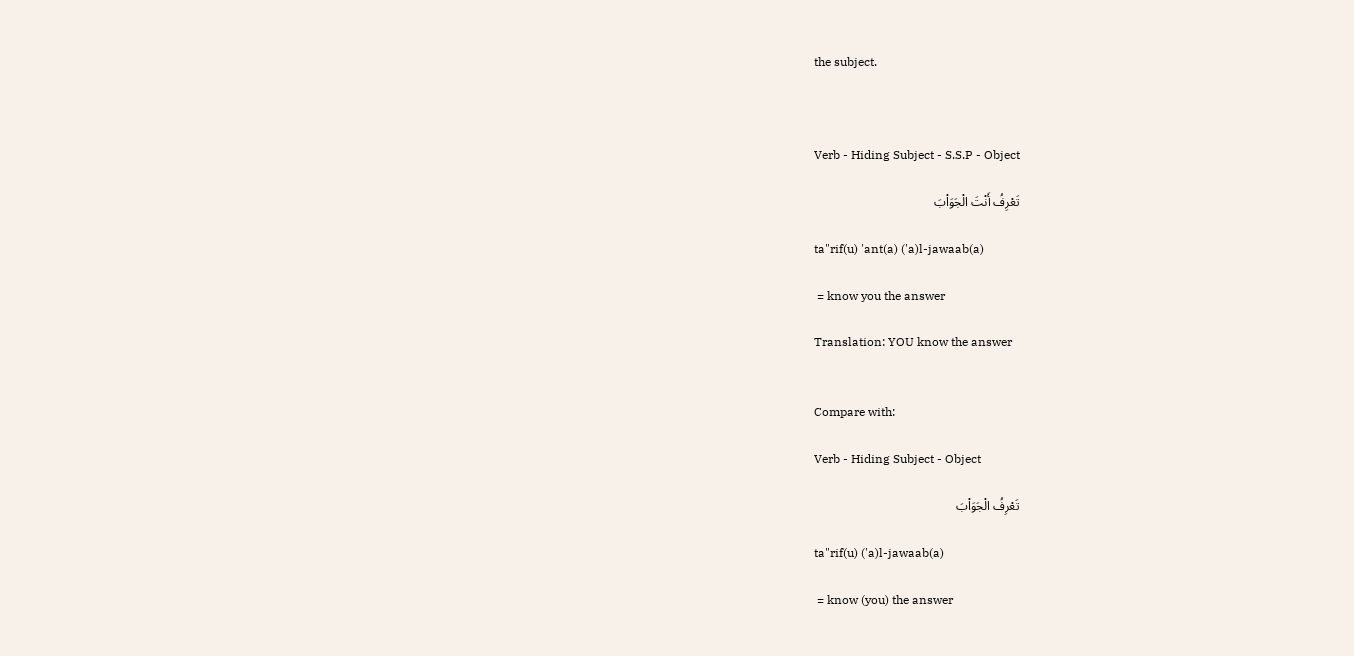the subject.



Verb - Hiding Subject - S.S.P - Object

تَعْرِفُ أَنْتَ الْجَوَاْبَ

ta"rif(u) 'ant(a) ('a)l-jawaab(a)

 = know you the answer

Translation: YOU know the answer


Compare with:

Verb - Hiding Subject - Object

تَعْرِفُ الْجَوَاْبَ

ta"rif(u) ('a)l-jawaab(a)

 = know (you) the answer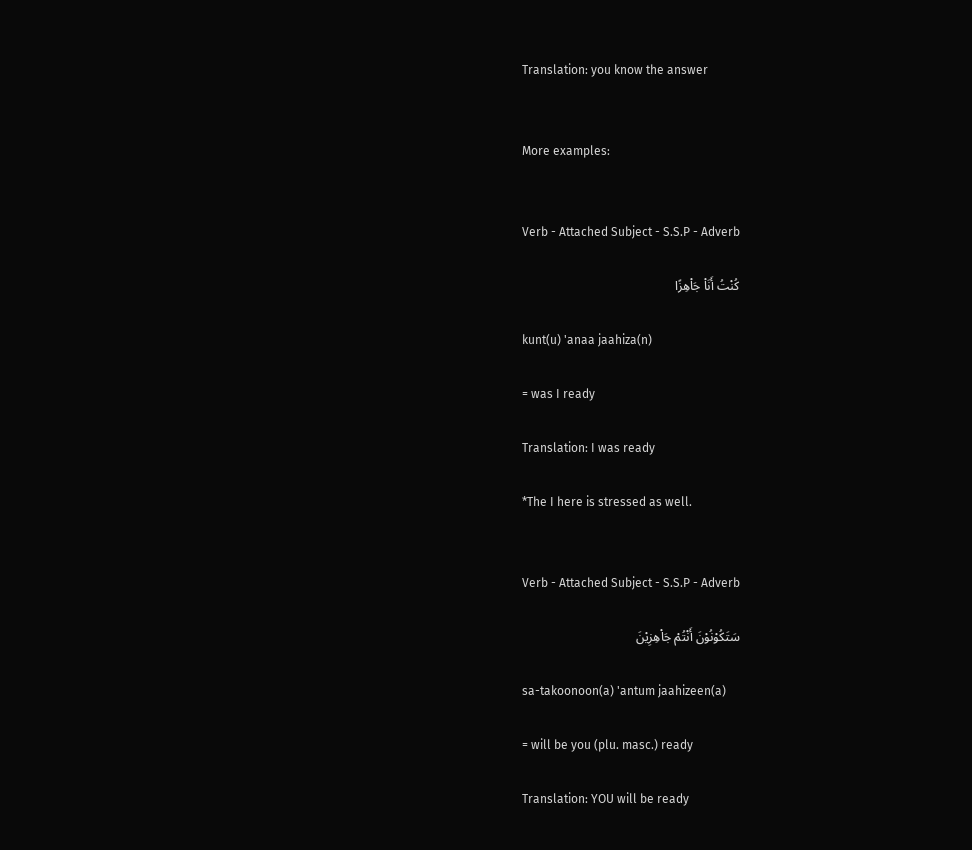Translation: you know the answer


More examples:


Verb - Attached Subject - S.S.P - Adverb

كُنْتُ أَنَاْ جَاْهِزًا

kunt(u) 'anaa jaahiza(n)

= was I ready

Translation: I was ready

*The I here is stressed as well.


Verb - Attached Subject - S.S.P - Adverb

سَتَكُوْنُوْنَ أَنْتُمْ جَاْهِزِيْنَ

sa-takoonoon(a) 'antum jaahizeen(a)

= will be you (plu. masc.) ready

Translation: YOU will be ready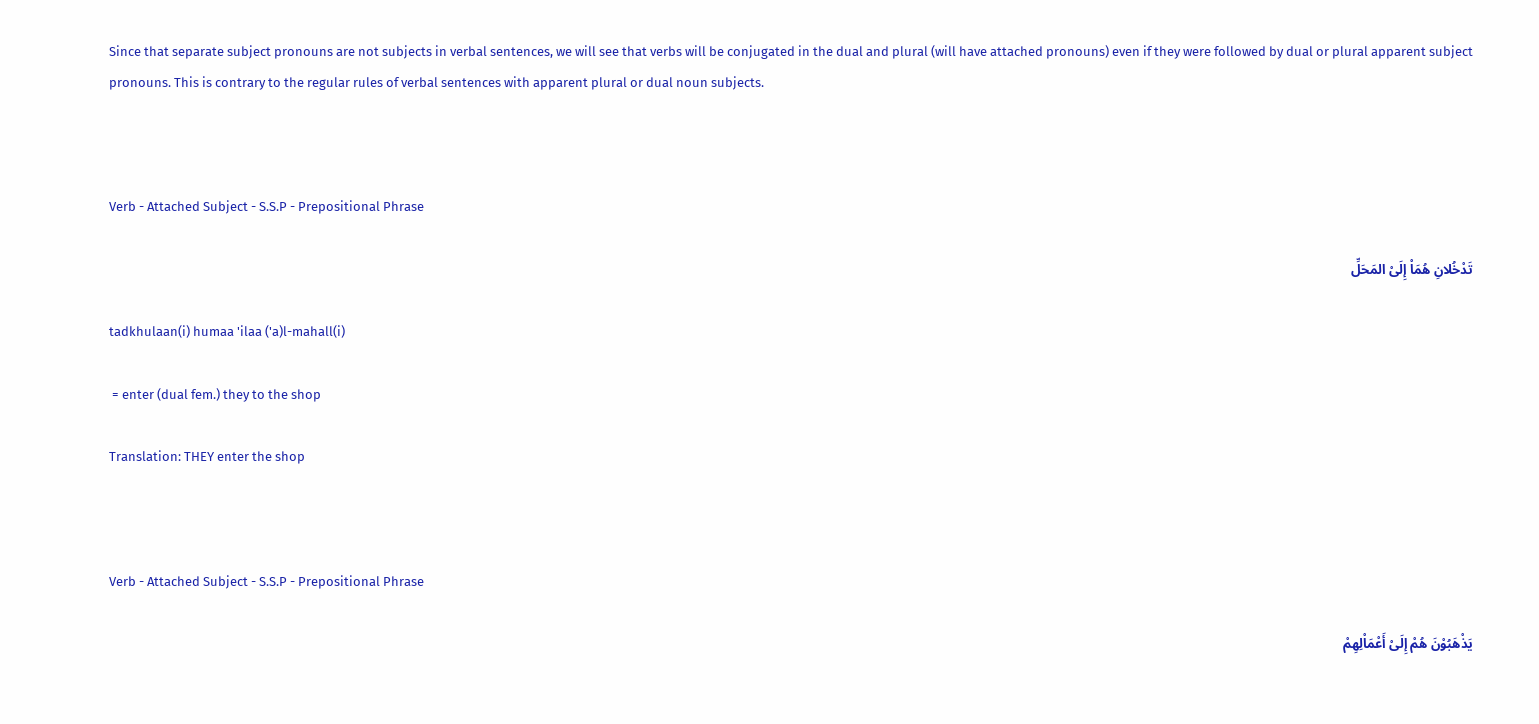Since that separate subject pronouns are not subjects in verbal sentences, we will see that verbs will be conjugated in the dual and plural (will have attached pronouns) even if they were followed by dual or plural apparent subject pronouns. This is contrary to the regular rules of verbal sentences with apparent plural or dual noun subjects.



Verb - Attached Subject - S.S.P - Prepositional Phrase

تَدْخُلانِ هُمَاْ إِلَىْ المَحَلِّ

tadkhulaan(i) humaa 'ilaa ('a)l-mahall(i)

 = enter (dual fem.) they to the shop

Translation: THEY enter the shop



Verb - Attached Subject - S.S.P - Prepositional Phrase

يَذْهَبُوْنَ هُمْ إِلَىْ أَعْمَاْلِهِمْ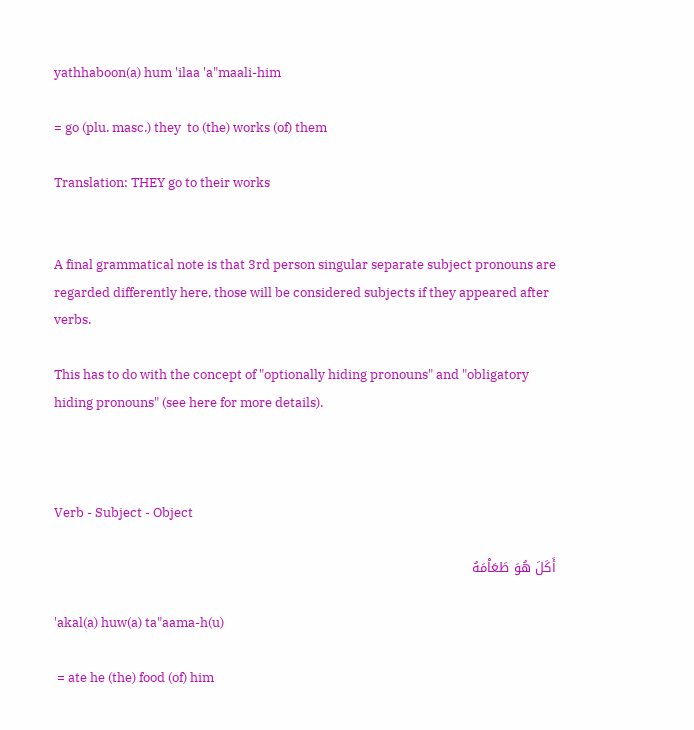yathhaboon(a) hum 'ilaa 'a"maali-him

= go (plu. masc.) they  to (the) works (of) them

Translation: THEY go to their works


A final grammatical note is that 3rd person singular separate subject pronouns are regarded differently here, those will be considered subjects if they appeared after verbs.

This has to do with the concept of "optionally hiding pronouns" and "obligatory hiding pronouns" (see here for more details).



Verb - Subject - Object

أَكَلَ هُوَ طَعَاْمَهُ

'akal(a) huw(a) ta"aama-h(u)

 = ate he (the) food (of) him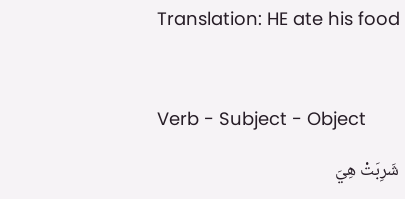Translation: HE ate his food



Verb - Subject - Object

شَرِبَتْ هِيَ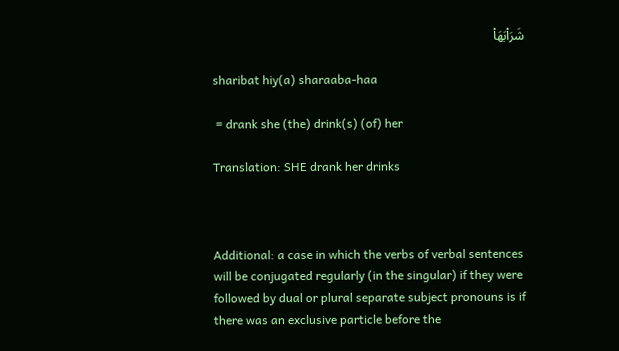شَرَاْبَهَاْ

sharibat hiy(a) sharaaba-haa

 = drank she (the) drink(s) (of) her

Translation: SHE drank her drinks



Additional: a case in which the verbs of verbal sentences will be conjugated regularly (in the singular) if they were followed by dual or plural separate subject pronouns is if there was an exclusive particle before the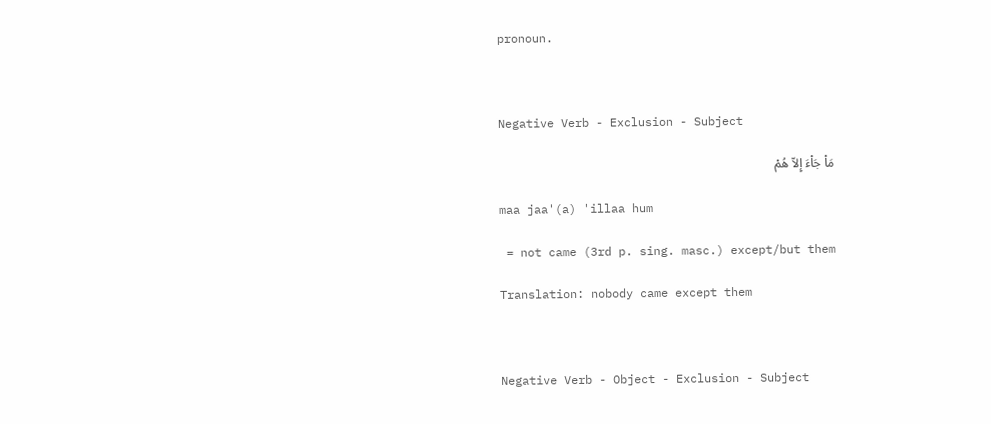pronoun.



Negative Verb - Exclusion - Subject

مَاْ جَاْءَ إِلاّ هُمْ

maa jaa'(a) 'illaa hum

 = not came (3rd p. sing. masc.) except/but them

Translation: nobody came except them



Negative Verb - Object - Exclusion - Subject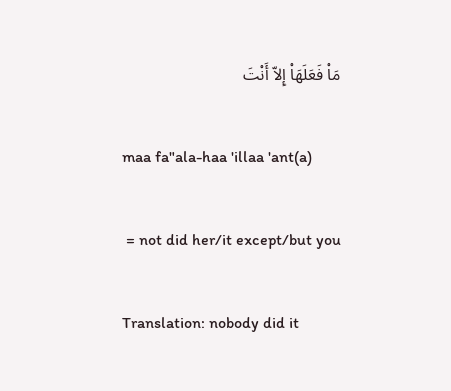مَاْ فَعَلَهَاْ إِلاّ أَنْتَ

maa fa"ala-haa 'illaa 'ant(a)

 = not did her/it except/but you

Translation: nobody did it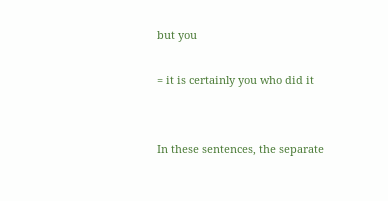but you

= it is certainly you who did it


In these sentences, the separate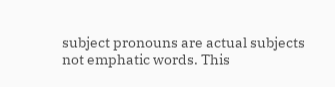subject pronouns are actual subjects not emphatic words. This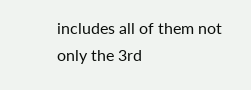includes all of them not only the 3rd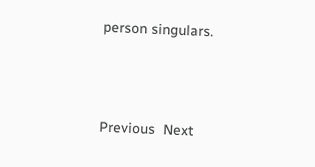person singulars.




Previous  Next